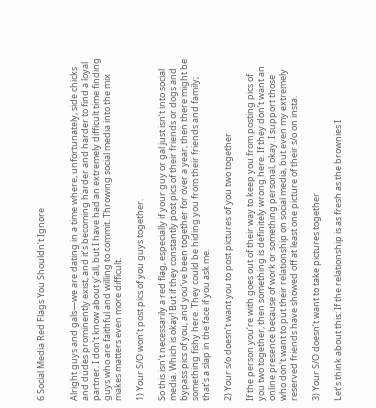6 Social Media Red Flags You Shouldn’t Ignore


Alright guys and gals—we are dating in a time where, unfortunately, side chicks and dudes prominently exist, and it’s becoming harder and harder to find a loyal partner. I don’t know about y’all, but I have had an extremely difficult time finding guys who are faithful and willing to commit. Throwing social media into the mix makes matters even more difficult.

1) Your S/O won’t post pics of you guys together.

So this isn’t necessarily a red flag, especially if your guy or gal just isn’t into social media. Which is okay! But if they constantly post pics of their friends or dogs and bypass pics of you, and you’ve been together for over a year, then there might be something fishy here. They could be hiding you from their friends and family; that’s a slap in the face if you ask me.

2) Your s/o doesn’t want you to post pictures of you two together

If the person you’re with goes out of their way to keep you from posting pics of you two together, then something is definitely wrong here. If they don’t want an online presence because of work or something personal, okay. I support those who don’t want to put their relationship on social media, but even my extremely reserved friends have showed off at least one picture of their s/o on insta.

3) Your S/O doesn’t want to take pictures together

Let’s think about this: If the relationship is as fresh as the brownies I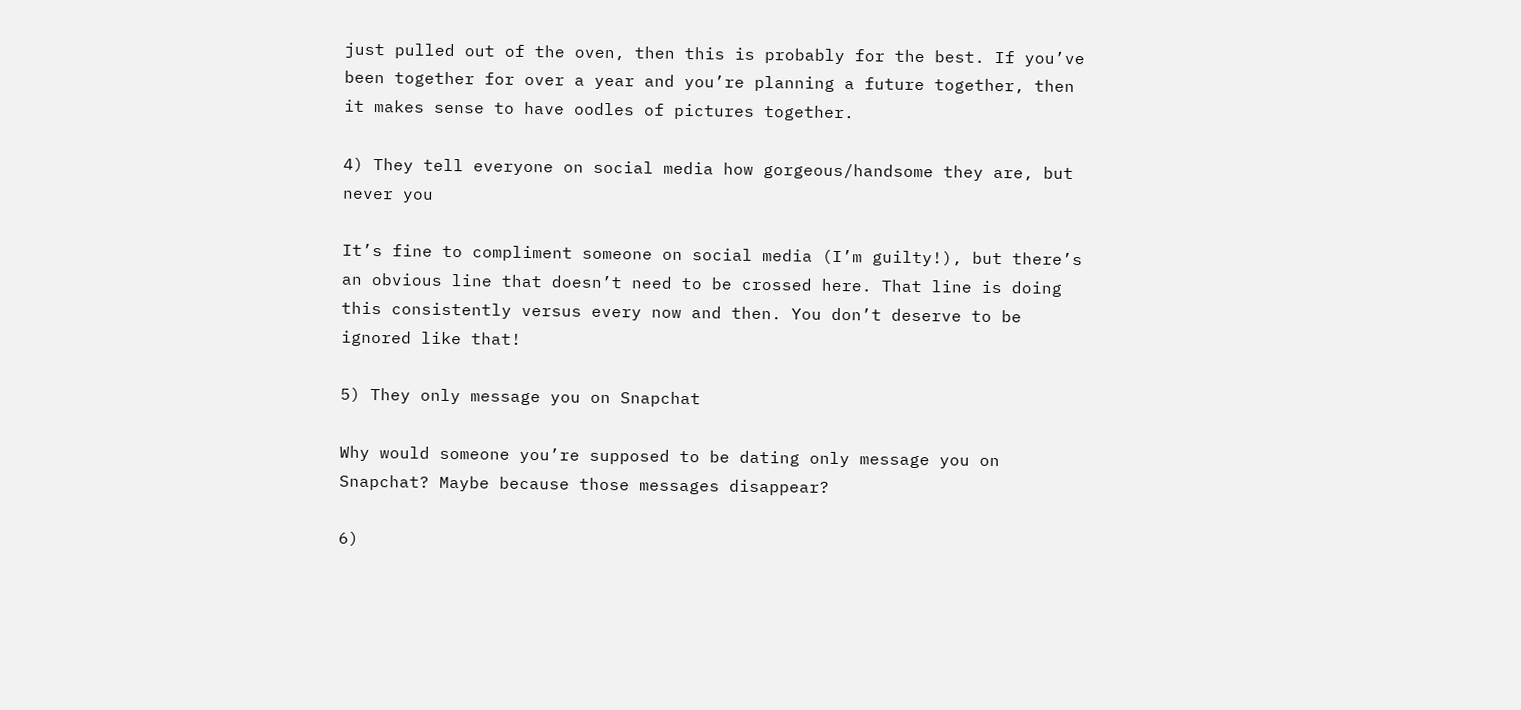just pulled out of the oven, then this is probably for the best. If you’ve been together for over a year and you’re planning a future together, then it makes sense to have oodles of pictures together.

4) They tell everyone on social media how gorgeous/handsome they are, but never you

It’s fine to compliment someone on social media (I’m guilty!), but there’s an obvious line that doesn’t need to be crossed here. That line is doing this consistently versus every now and then. You don’t deserve to be ignored like that!

5) They only message you on Snapchat

Why would someone you’re supposed to be dating only message you on Snapchat? Maybe because those messages disappear?

6)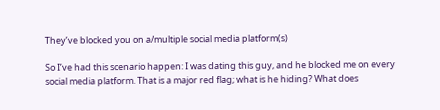They’ve blocked you on a/multiple social media platform(s)

So I’ve had this scenario happen: I was dating this guy, and he blocked me on every social media platform. That is a major red flag; what is he hiding? What does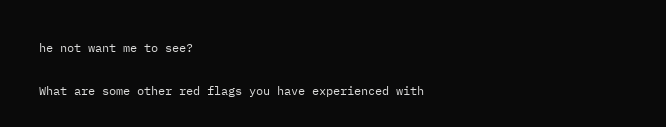he not want me to see?

What are some other red flags you have experienced with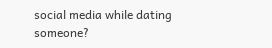social media while dating someone?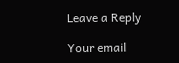Leave a Reply

Your email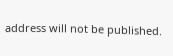address will not be published.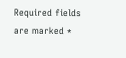Required fields are marked *